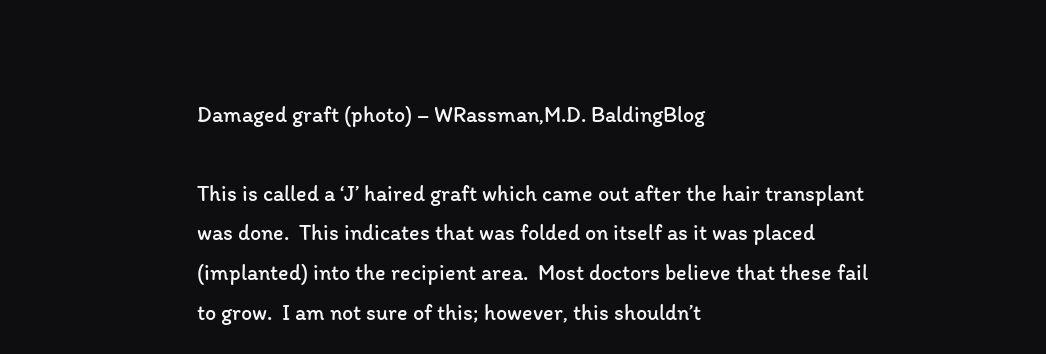Damaged graft (photo) – WRassman,M.D. BaldingBlog

This is called a ‘J’ haired graft which came out after the hair transplant was done.  This indicates that was folded on itself as it was placed (implanted) into the recipient area.  Most doctors believe that these fail to grow.  I am not sure of this; however, this shouldn’t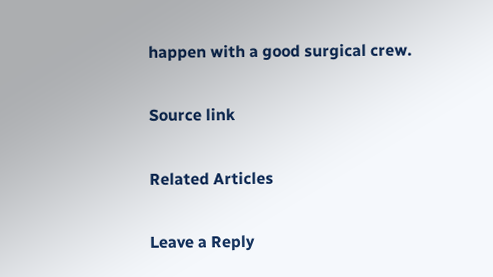happen with a good surgical crew.

Source link

Related Articles

Leave a Reply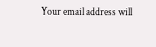Your email address will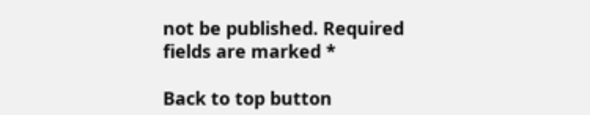not be published. Required fields are marked *

Back to top button